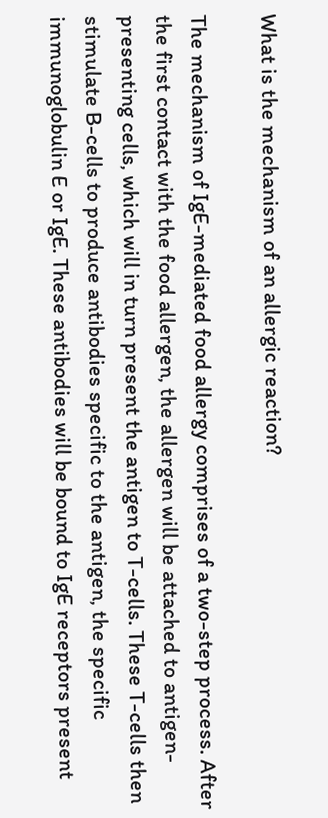What is the mechanism of an allergic reaction?

The mechanism of IgE-mediated food allergy comprises of a two-step process. After the first contact with the food allergen, the allergen will be attached to antigen-presenting cells, which will in turn present the antigen to T-cells. These T-cells then stimulate B-cells to produce antibodies specific to the antigen, the specific immunoglobulin E or IgE. These antibodies will be bound to IgE receptors present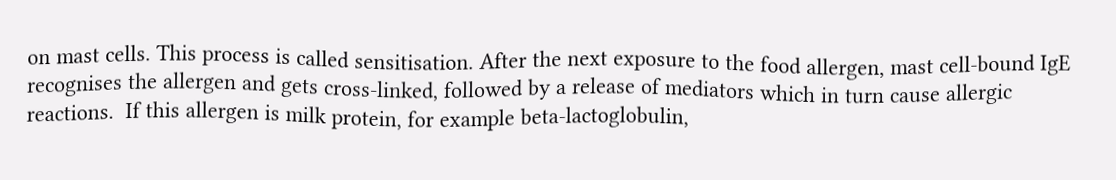on mast cells. This process is called sensitisation. After the next exposure to the food allergen, mast cell-bound IgE recognises the allergen and gets cross-linked, followed by a release of mediators which in turn cause allergic reactions.  If this allergen is milk protein, for example beta-lactoglobulin,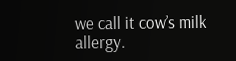we call it cow’s milk allergy.